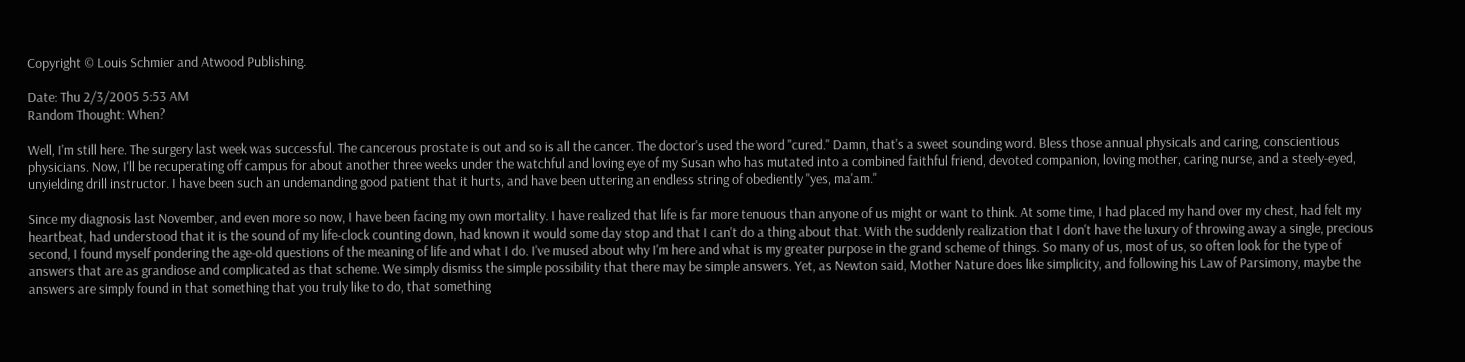Copyright © Louis Schmier and Atwood Publishing.

Date: Thu 2/3/2005 5:53 AM
Random Thought: When?

Well, I'm still here. The surgery last week was successful. The cancerous prostate is out and so is all the cancer. The doctor's used the word "cured." Damn, that's a sweet sounding word. Bless those annual physicals and caring, conscientious physicians. Now, I'll be recuperating off campus for about another three weeks under the watchful and loving eye of my Susan who has mutated into a combined faithful friend, devoted companion, loving mother, caring nurse, and a steely-eyed, unyielding drill instructor. I have been such an undemanding good patient that it hurts, and have been uttering an endless string of obediently "yes, ma'am."

Since my diagnosis last November, and even more so now, I have been facing my own mortality. I have realized that life is far more tenuous than anyone of us might or want to think. At some time, I had placed my hand over my chest, had felt my heartbeat, had understood that it is the sound of my life-clock counting down, had known it would some day stop and that I can't do a thing about that. With the suddenly realization that I don't have the luxury of throwing away a single, precious second, I found myself pondering the age-old questions of the meaning of life and what I do. I've mused about why I'm here and what is my greater purpose in the grand scheme of things. So many of us, most of us, so often look for the type of answers that are as grandiose and complicated as that scheme. We simply dismiss the simple possibility that there may be simple answers. Yet, as Newton said, Mother Nature does like simplicity, and following his Law of Parsimony, maybe the answers are simply found in that something that you truly like to do, that something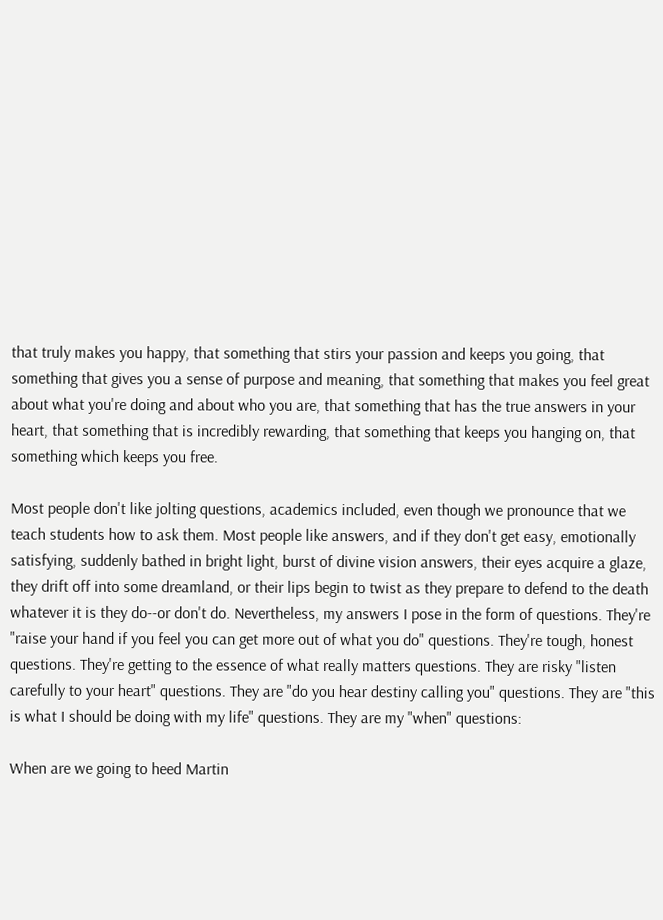that truly makes you happy, that something that stirs your passion and keeps you going, that something that gives you a sense of purpose and meaning, that something that makes you feel great about what you're doing and about who you are, that something that has the true answers in your heart, that something that is incredibly rewarding, that something that keeps you hanging on, that something which keeps you free.

Most people don't like jolting questions, academics included, even though we pronounce that we teach students how to ask them. Most people like answers, and if they don't get easy, emotionally satisfying, suddenly bathed in bright light, burst of divine vision answers, their eyes acquire a glaze, they drift off into some dreamland, or their lips begin to twist as they prepare to defend to the death whatever it is they do--or don't do. Nevertheless, my answers I pose in the form of questions. They're "raise your hand if you feel you can get more out of what you do" questions. They're tough, honest questions. They're getting to the essence of what really matters questions. They are risky "listen carefully to your heart" questions. They are "do you hear destiny calling you" questions. They are "this is what I should be doing with my life" questions. They are my "when" questions:

When are we going to heed Martin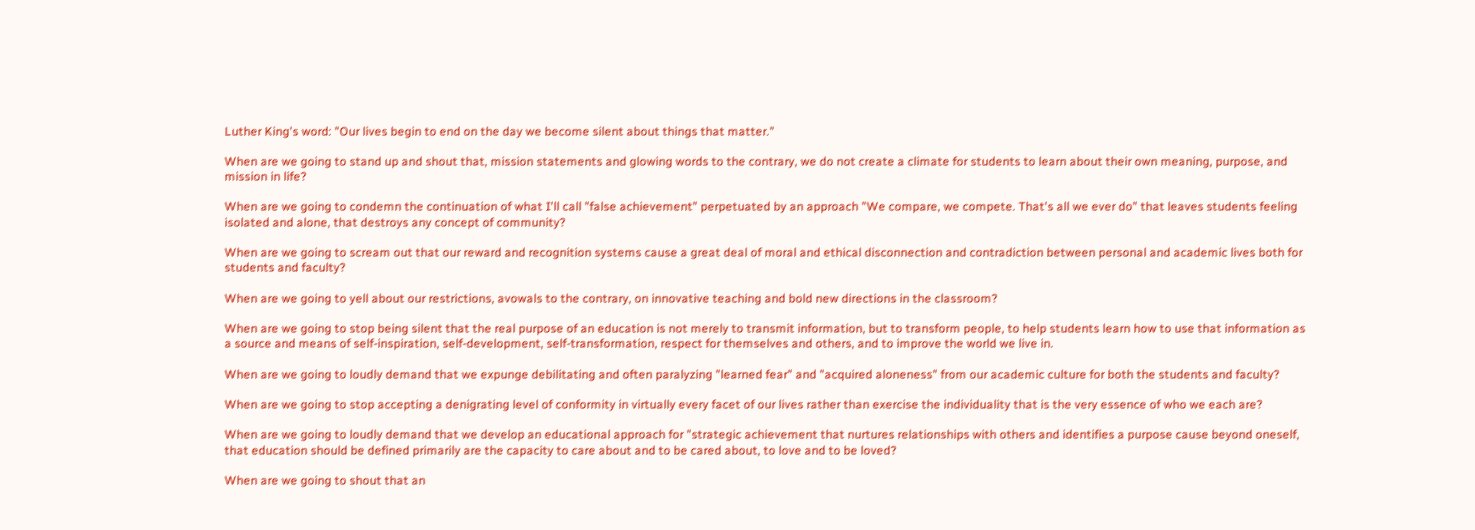Luther King's word: "Our lives begin to end on the day we become silent about things that matter."

When are we going to stand up and shout that, mission statements and glowing words to the contrary, we do not create a climate for students to learn about their own meaning, purpose, and mission in life?

When are we going to condemn the continuation of what I'll call "false achievement" perpetuated by an approach "We compare, we compete. That's all we ever do" that leaves students feeling isolated and alone, that destroys any concept of community?

When are we going to scream out that our reward and recognition systems cause a great deal of moral and ethical disconnection and contradiction between personal and academic lives both for students and faculty?

When are we going to yell about our restrictions, avowals to the contrary, on innovative teaching and bold new directions in the classroom?

When are we going to stop being silent that the real purpose of an education is not merely to transmit information, but to transform people, to help students learn how to use that information as a source and means of self-inspiration, self-development, self-transformation, respect for themselves and others, and to improve the world we live in.

When are we going to loudly demand that we expunge debilitating and often paralyzing "learned fear" and "acquired aloneness" from our academic culture for both the students and faculty?

When are we going to stop accepting a denigrating level of conformity in virtually every facet of our lives rather than exercise the individuality that is the very essence of who we each are?

When are we going to loudly demand that we develop an educational approach for "strategic achievement that nurtures relationships with others and identifies a purpose cause beyond oneself, that education should be defined primarily are the capacity to care about and to be cared about, to love and to be loved?

When are we going to shout that an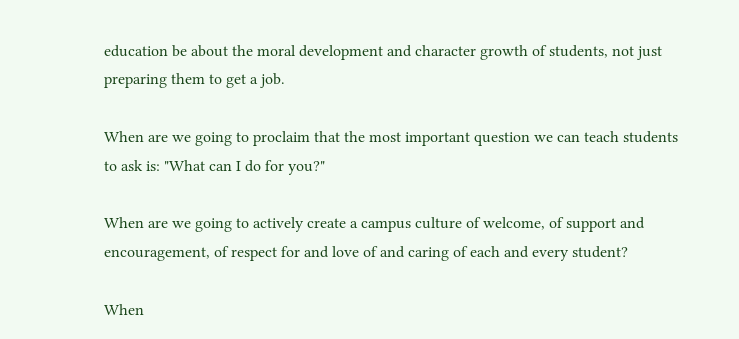education be about the moral development and character growth of students, not just preparing them to get a job.

When are we going to proclaim that the most important question we can teach students to ask is: "What can I do for you?"

When are we going to actively create a campus culture of welcome, of support and encouragement, of respect for and love of and caring of each and every student?

When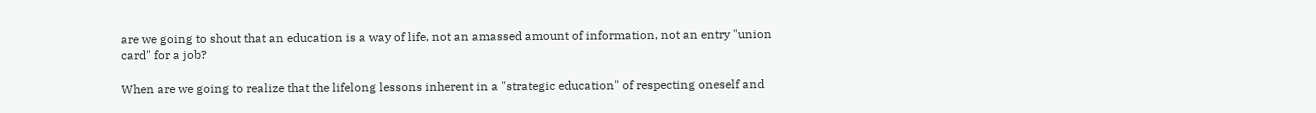are we going to shout that an education is a way of life, not an amassed amount of information, not an entry "union card" for a job?

When are we going to realize that the lifelong lessons inherent in a "strategic education" of respecting oneself and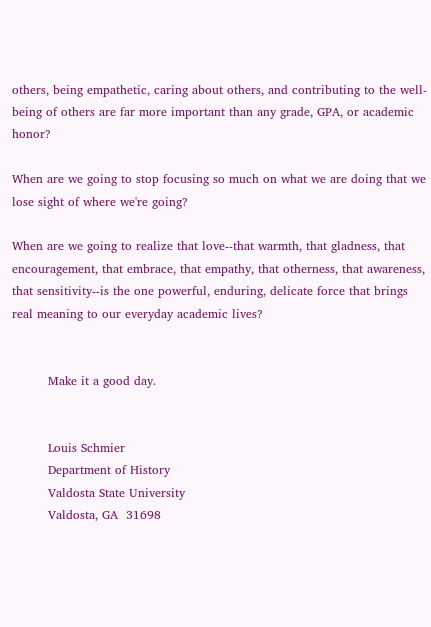others, being empathetic, caring about others, and contributing to the well-being of others are far more important than any grade, GPA, or academic honor?

When are we going to stop focusing so much on what we are doing that we lose sight of where we're going?

When are we going to realize that love--that warmth, that gladness, that encouragement, that embrace, that empathy, that otherness, that awareness, that sensitivity--is the one powerful, enduring, delicate force that brings real meaning to our everyday academic lives?


         Make it a good day.


         Louis Schmier
         Department of History
         Valdosta State University
         Valdosta, GA  31698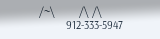/~\        /\ /\
         912-333-5947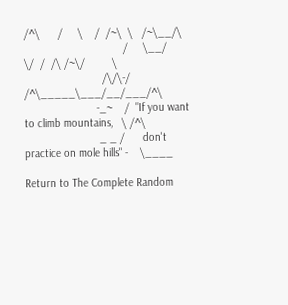/^\      /     \    /  /~\  \   /~\__/\
                                 /     \__/         \/  /  /\ /~\/         \
                          /\/\-/ /^\_____\___/__/___/^\
                        -_~    /  "If you want to climb mountains,   \ /^\
                         _ _ /      don't practice on mole hills" -    \____

Return to The Complete Random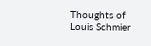Thoughts of Louis Schmier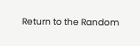Return to the Random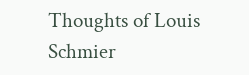Thoughts of Louis Schmier